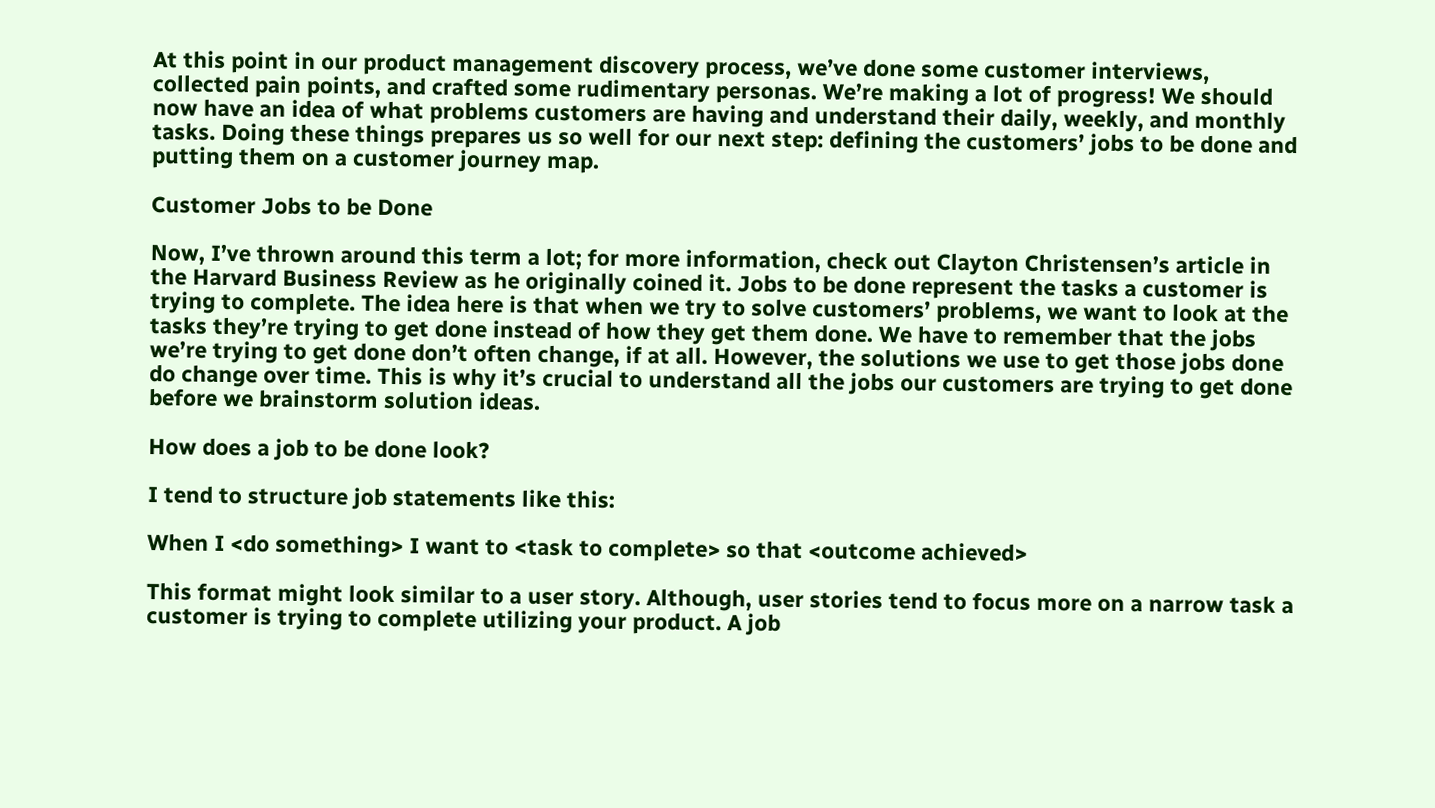At this point in our product management discovery process, we’ve done some customer interviews, collected pain points, and crafted some rudimentary personas. We’re making a lot of progress! We should now have an idea of what problems customers are having and understand their daily, weekly, and monthly tasks. Doing these things prepares us so well for our next step: defining the customers’ jobs to be done and putting them on a customer journey map.

Customer Jobs to be Done

Now, I’ve thrown around this term a lot; for more information, check out Clayton Christensen’s article in the Harvard Business Review as he originally coined it. Jobs to be done represent the tasks a customer is trying to complete. The idea here is that when we try to solve customers’ problems, we want to look at the tasks they’re trying to get done instead of how they get them done. We have to remember that the jobs we’re trying to get done don’t often change, if at all. However, the solutions we use to get those jobs done do change over time. This is why it’s crucial to understand all the jobs our customers are trying to get done before we brainstorm solution ideas.

How does a job to be done look?

I tend to structure job statements like this:

When I <do something> I want to <task to complete> so that <outcome achieved>

This format might look similar to a user story. Although, user stories tend to focus more on a narrow task a customer is trying to complete utilizing your product. A job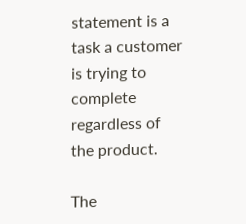statement is a task a customer is trying to complete regardless of the product.

The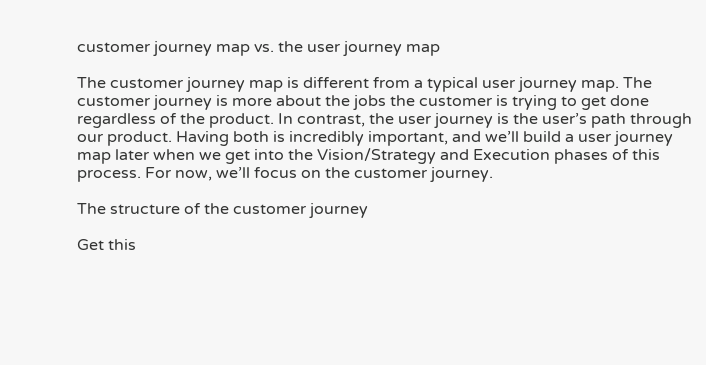customer journey map vs. the user journey map

The customer journey map is different from a typical user journey map. The customer journey is more about the jobs the customer is trying to get done regardless of the product. In contrast, the user journey is the user’s path through our product. Having both is incredibly important, and we’ll build a user journey map later when we get into the Vision/Strategy and Execution phases of this process. For now, we’ll focus on the customer journey.

The structure of the customer journey

Get this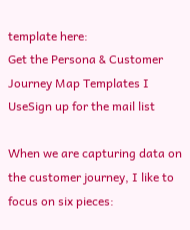template here:
Get the Persona & Customer Journey Map Templates I UseSign up for the mail list

When we are capturing data on the customer journey, I like to focus on six pieces: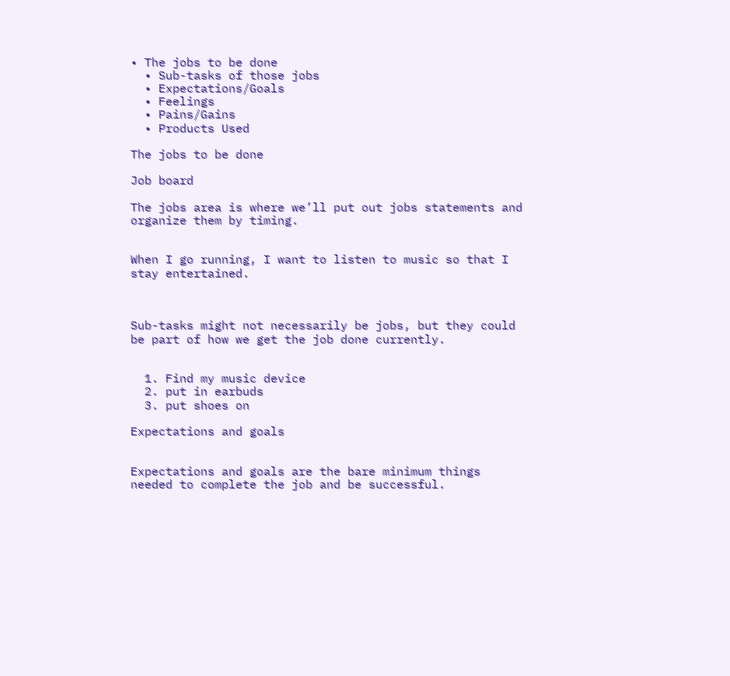• The jobs to be done
  • Sub-tasks of those jobs
  • Expectations/Goals
  • Feelings
  • Pains/Gains
  • Products Used

The jobs to be done

Job board

The jobs area is where we’ll put out jobs statements and organize them by timing.


When I go running, I want to listen to music so that I stay entertained.



Sub-tasks might not necessarily be jobs, but they could be part of how we get the job done currently.


  1. Find my music device
  2. put in earbuds
  3. put shoes on

Expectations and goals


Expectations and goals are the bare minimum things needed to complete the job and be successful.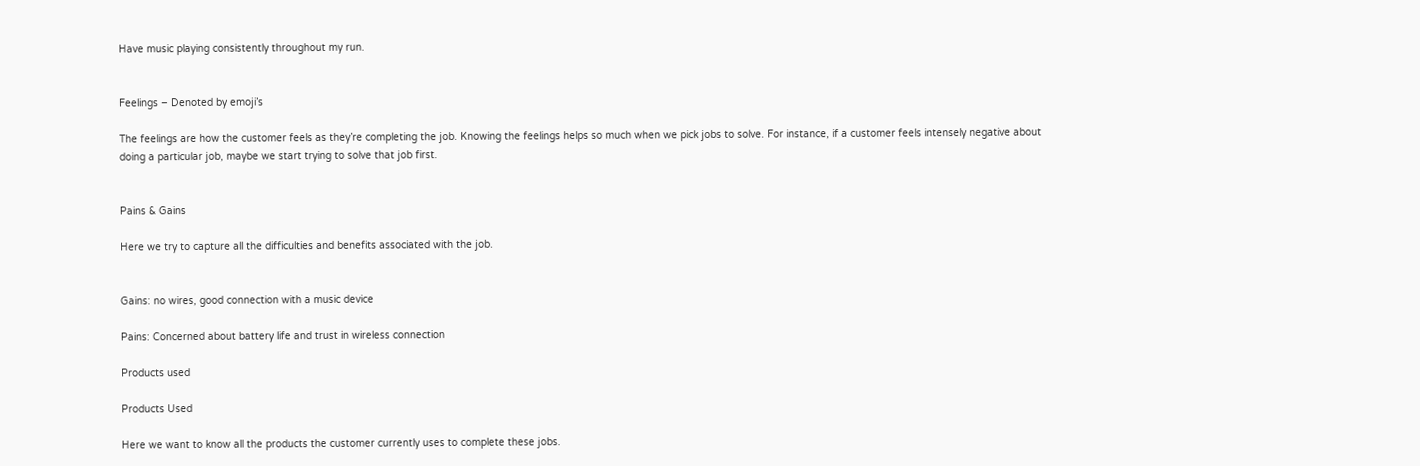Have music playing consistently throughout my run.


Feelings – Denoted by emoji’s

The feelings are how the customer feels as they’re completing the job. Knowing the feelings helps so much when we pick jobs to solve. For instance, if a customer feels intensely negative about doing a particular job, maybe we start trying to solve that job first.


Pains & Gains

Here we try to capture all the difficulties and benefits associated with the job.


Gains: no wires, good connection with a music device

Pains: Concerned about battery life and trust in wireless connection

Products used

Products Used

Here we want to know all the products the customer currently uses to complete these jobs.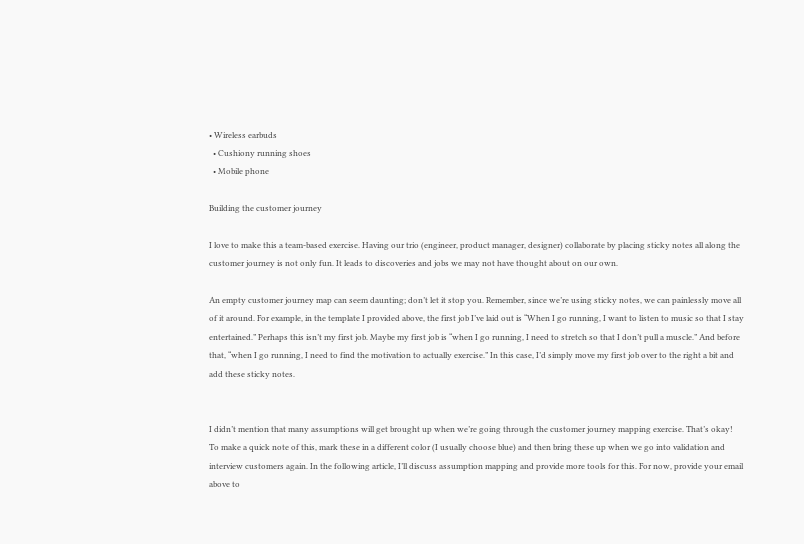• Wireless earbuds
  • Cushiony running shoes
  • Mobile phone

Building the customer journey

I love to make this a team-based exercise. Having our trio (engineer, product manager, designer) collaborate by placing sticky notes all along the customer journey is not only fun. It leads to discoveries and jobs we may not have thought about on our own.

An empty customer journey map can seem daunting; don’t let it stop you. Remember, since we’re using sticky notes, we can painlessly move all of it around. For example, in the template I provided above, the first job I’ve laid out is “When I go running, I want to listen to music so that I stay entertained.” Perhaps this isn’t my first job. Maybe my first job is “when I go running, I need to stretch so that I don’t pull a muscle.” And before that, “when I go running, I need to find the motivation to actually exercise.” In this case, I’d simply move my first job over to the right a bit and add these sticky notes.


I didn’t mention that many assumptions will get brought up when we’re going through the customer journey mapping exercise. That’s okay! To make a quick note of this, mark these in a different color (I usually choose blue) and then bring these up when we go into validation and interview customers again. In the following article, I’ll discuss assumption mapping and provide more tools for this. For now, provide your email above to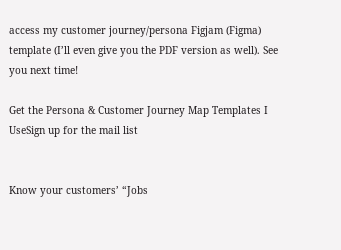access my customer journey/persona Figjam (Figma) template (I’ll even give you the PDF version as well). See you next time!

Get the Persona & Customer Journey Map Templates I UseSign up for the mail list


Know your customers’ “Jobs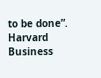to be done”. Harvard Business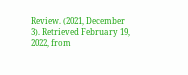Review. (2021, December 3). Retrieved February 19, 2022, from